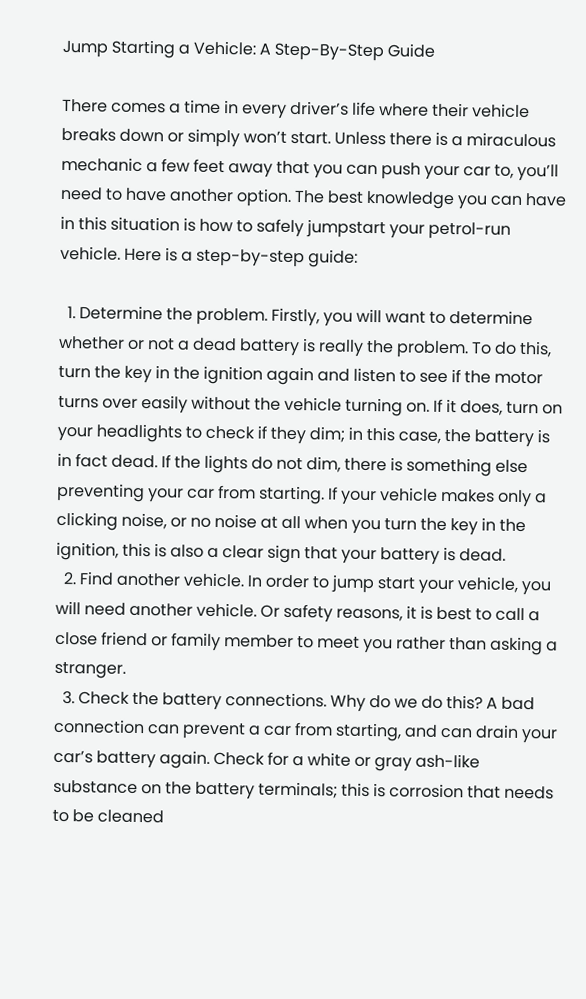Jump Starting a Vehicle: A Step-By-Step Guide

There comes a time in every driver’s life where their vehicle breaks down or simply won’t start. Unless there is a miraculous mechanic a few feet away that you can push your car to, you’ll need to have another option. The best knowledge you can have in this situation is how to safely jumpstart your petrol-run vehicle. Here is a step-by-step guide:

  1. Determine the problem. Firstly, you will want to determine whether or not a dead battery is really the problem. To do this, turn the key in the ignition again and listen to see if the motor turns over easily without the vehicle turning on. If it does, turn on your headlights to check if they dim; in this case, the battery is in fact dead. If the lights do not dim, there is something else preventing your car from starting. If your vehicle makes only a clicking noise, or no noise at all when you turn the key in the ignition, this is also a clear sign that your battery is dead.
  2. Find another vehicle. In order to jump start your vehicle, you will need another vehicle. Or safety reasons, it is best to call a close friend or family member to meet you rather than asking a stranger.
  3. Check the battery connections. Why do we do this? A bad connection can prevent a car from starting, and can drain your car’s battery again. Check for a white or gray ash-like substance on the battery terminals; this is corrosion that needs to be cleaned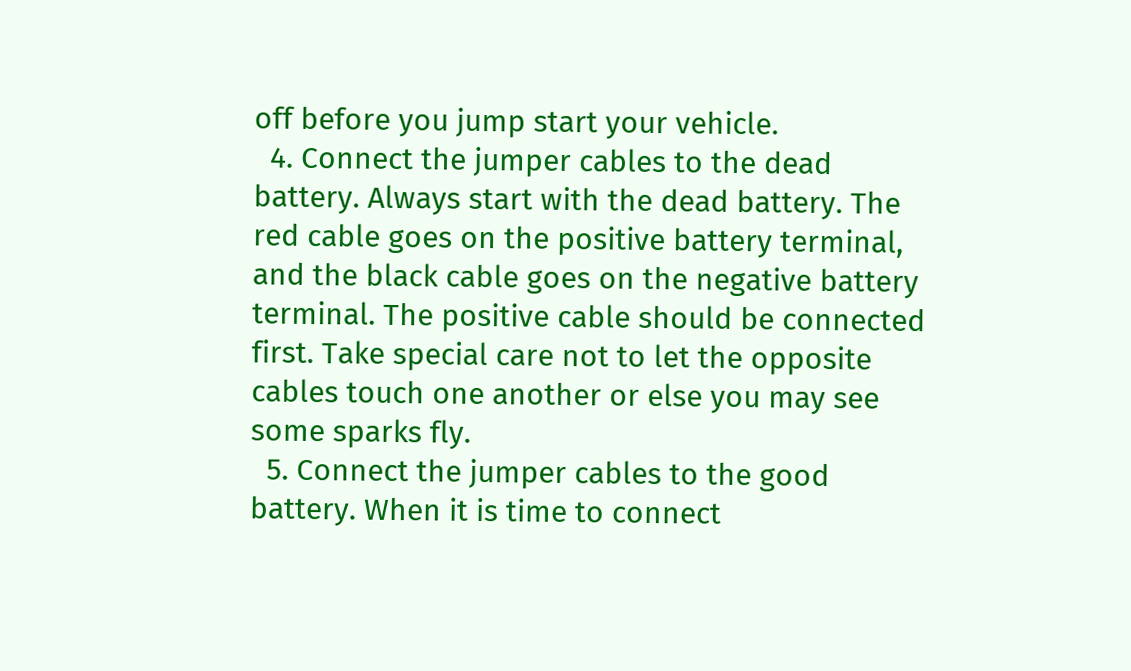off before you jump start your vehicle.
  4. Connect the jumper cables to the dead battery. Always start with the dead battery. The red cable goes on the positive battery terminal, and the black cable goes on the negative battery terminal. The positive cable should be connected first. Take special care not to let the opposite cables touch one another or else you may see some sparks fly.
  5. Connect the jumper cables to the good battery. When it is time to connect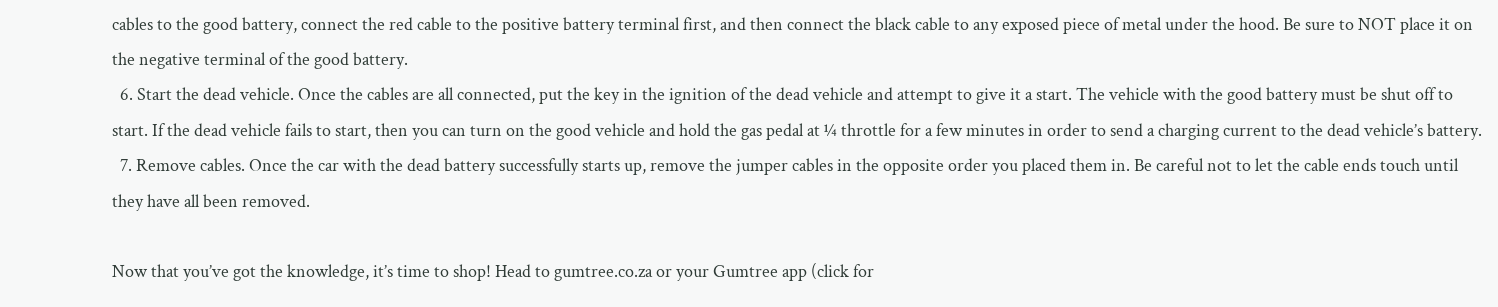cables to the good battery, connect the red cable to the positive battery terminal first, and then connect the black cable to any exposed piece of metal under the hood. Be sure to NOT place it on the negative terminal of the good battery.
  6. Start the dead vehicle. Once the cables are all connected, put the key in the ignition of the dead vehicle and attempt to give it a start. The vehicle with the good battery must be shut off to start. If the dead vehicle fails to start, then you can turn on the good vehicle and hold the gas pedal at ¼ throttle for a few minutes in order to send a charging current to the dead vehicle’s battery.
  7. Remove cables. Once the car with the dead battery successfully starts up, remove the jumper cables in the opposite order you placed them in. Be careful not to let the cable ends touch until they have all been removed.

Now that you’ve got the knowledge, it’s time to shop! Head to gumtree.co.za or your Gumtree app (click for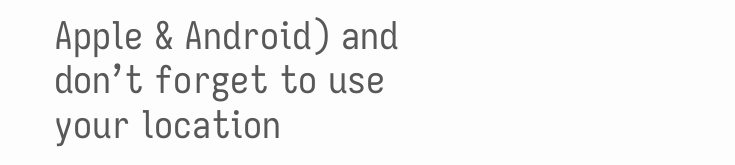Apple & Android) and don’t forget to use your location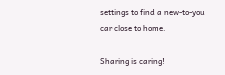settings to find a new-to-you car close to home.

Sharing is caring!